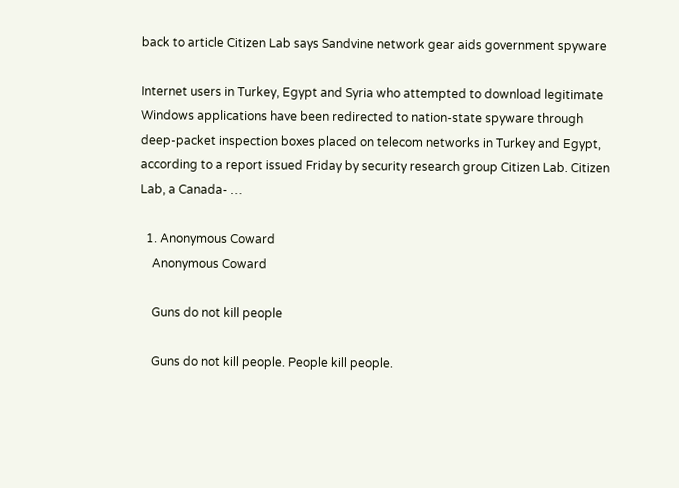back to article Citizen Lab says Sandvine network gear aids government spyware

Internet users in Turkey, Egypt and Syria who attempted to download legitimate Windows applications have been redirected to nation-state spyware through deep-packet inspection boxes placed on telecom networks in Turkey and Egypt, according to a report issued Friday by security research group Citizen Lab. Citizen Lab, a Canada- …

  1. Anonymous Coward
    Anonymous Coward

    Guns do not kill people

    Guns do not kill people. People kill people.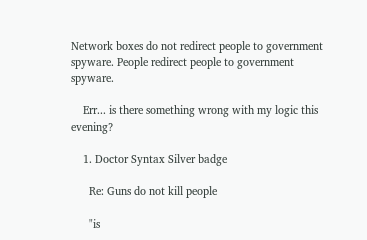Network boxes do not redirect people to government spyware. People redirect people to government spyware.

    Err... is there something wrong with my logic this evening?

    1. Doctor Syntax Silver badge

      Re: Guns do not kill people

      "is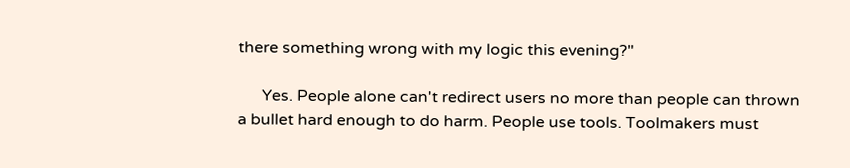there something wrong with my logic this evening?"

      Yes. People alone can't redirect users no more than people can thrown a bullet hard enough to do harm. People use tools. Toolmakers must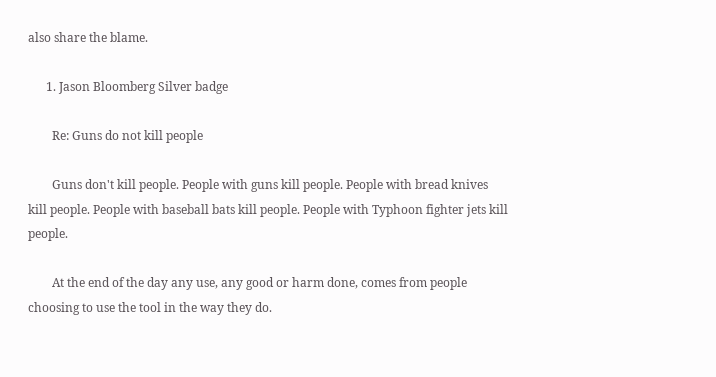also share the blame.

      1. Jason Bloomberg Silver badge

        Re: Guns do not kill people

        Guns don't kill people. People with guns kill people. People with bread knives kill people. People with baseball bats kill people. People with Typhoon fighter jets kill people.

        At the end of the day any use, any good or harm done, comes from people choosing to use the tool in the way they do.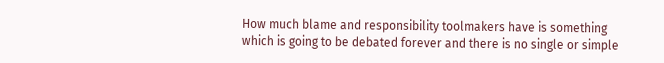How much blame and responsibility toolmakers have is something which is going to be debated forever and there is no single or simple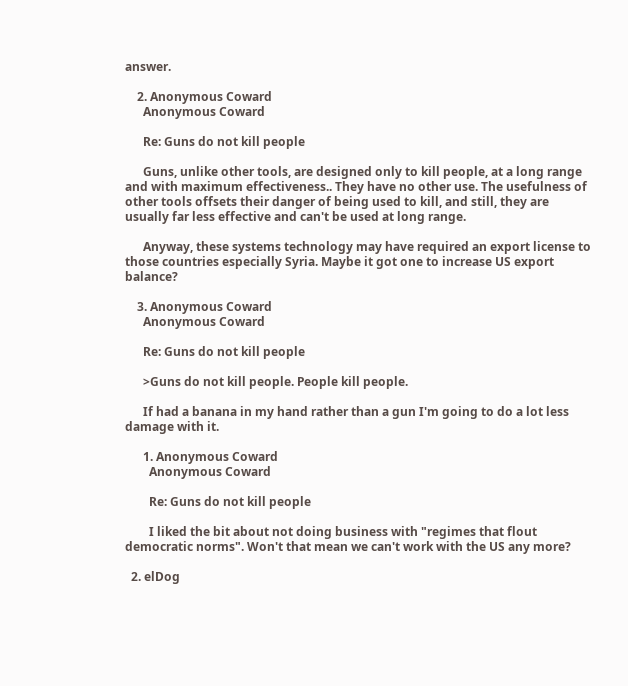answer.

    2. Anonymous Coward
      Anonymous Coward

      Re: Guns do not kill people

      Guns, unlike other tools, are designed only to kill people, at a long range and with maximum effectiveness.. They have no other use. The usefulness of other tools offsets their danger of being used to kill, and still, they are usually far less effective and can't be used at long range.

      Anyway, these systems technology may have required an export license to those countries especially Syria. Maybe it got one to increase US export balance?

    3. Anonymous Coward
      Anonymous Coward

      Re: Guns do not kill people

      >Guns do not kill people. People kill people.

      If had a banana in my hand rather than a gun I'm going to do a lot less damage with it.

      1. Anonymous Coward
        Anonymous Coward

        Re: Guns do not kill people

        I liked the bit about not doing business with "regimes that flout democratic norms". Won't that mean we can't work with the US any more?

  2. elDog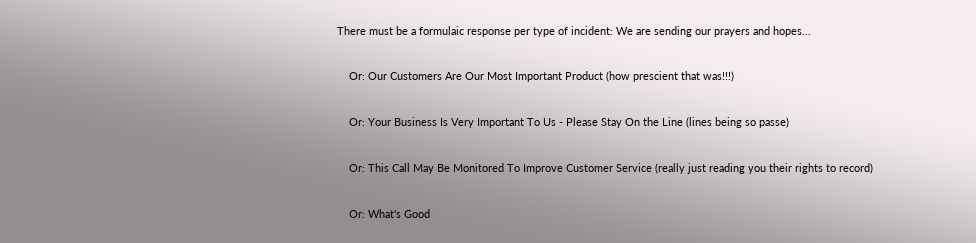There must be a formulaic response per type of incident: We are sending our prayers and hopes...

    Or: Our Customers Are Our Most Important Product (how prescient that was!!!)

    Or: Your Business Is Very Important To Us - Please Stay On the Line (lines being so passe)

    Or: This Call May Be Monitored To Improve Customer Service (really just reading you their rights to record)

    Or: What's Good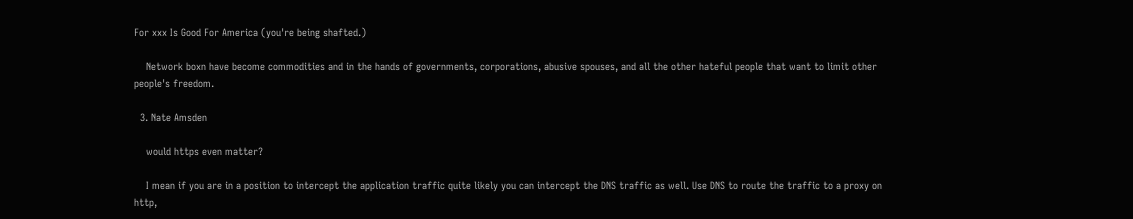For xxx Is Good For America (you're being shafted.)

    Network boxn have become commodities and in the hands of governments, corporations, abusive spouses, and all the other hateful people that want to limit other people's freedom.

  3. Nate Amsden

    would https even matter?

    I mean if you are in a position to intercept the application traffic quite likely you can intercept the DNS traffic as well. Use DNS to route the traffic to a proxy on http,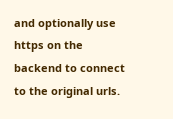and optionally use https on the backend to connect to the original urls.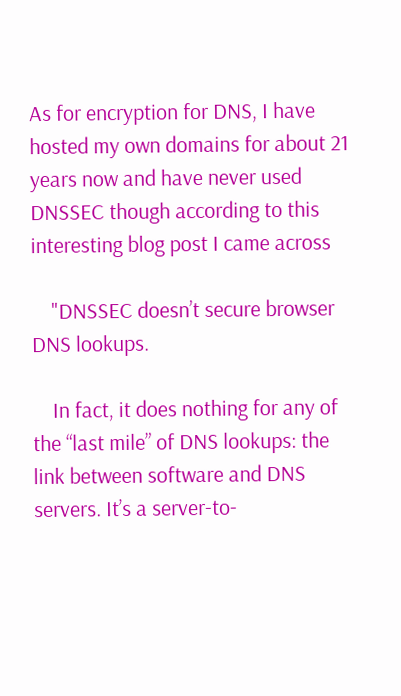As for encryption for DNS, I have hosted my own domains for about 21 years now and have never used DNSSEC though according to this interesting blog post I came across

    "DNSSEC doesn’t secure browser DNS lookups.

    In fact, it does nothing for any of the “last mile” of DNS lookups: the link between software and DNS servers. It’s a server-to-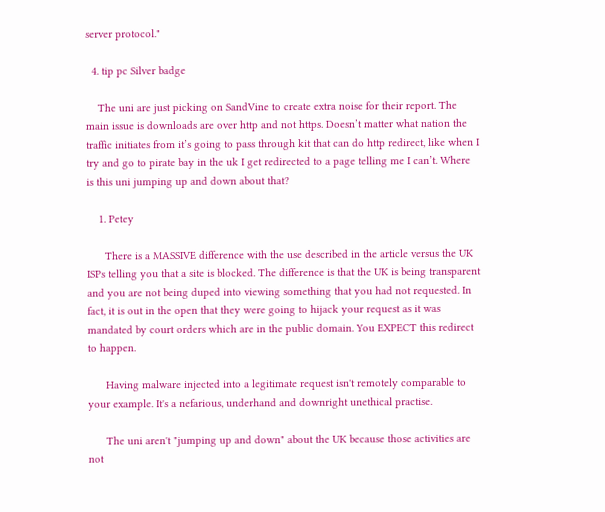server protocol."

  4. tip pc Silver badge

    The uni are just picking on SandVine to create extra noise for their report. The main issue is downloads are over http and not https. Doesn’t matter what nation the traffic initiates from it’s going to pass through kit that can do http redirect, like when I try and go to pirate bay in the uk I get redirected to a page telling me I can’t. Where is this uni jumping up and down about that?

    1. Petey

      There is a MASSIVE difference with the use described in the article versus the UK ISPs telling you that a site is blocked. The difference is that the UK is being transparent and you are not being duped into viewing something that you had not requested. In fact, it is out in the open that they were going to hijack your request as it was mandated by court orders which are in the public domain. You EXPECT this redirect to happen.

      Having malware injected into a legitimate request isn't remotely comparable to your example. It's a nefarious, underhand and downright unethical practise.

      The uni aren't "jumping up and down" about the UK because those activities are not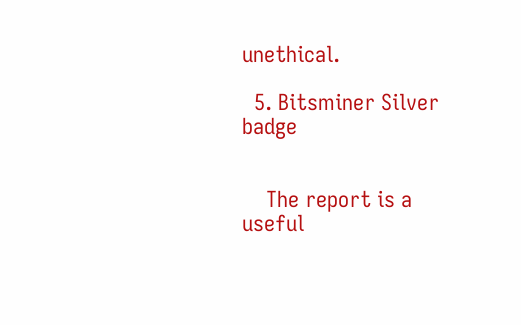unethical.

  5. Bitsminer Silver badge


    The report is a useful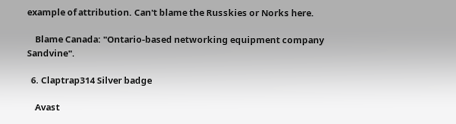example of attribution. Can't blame the Russkies or Norks here.

    Blame Canada: "Ontario-based networking equipment company Sandvine".

  6. Claptrap314 Silver badge

    Avast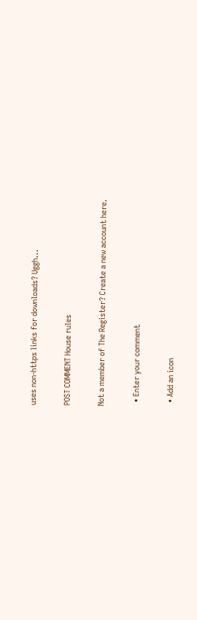uses non-https links for downloads? Uggh...

POST COMMENT House rules

Not a member of The Register? Create a new account here.

  • Enter your comment

  • Add an icon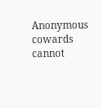Anonymous cowards cannot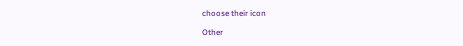choose their icon

Other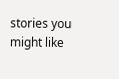stories you might like